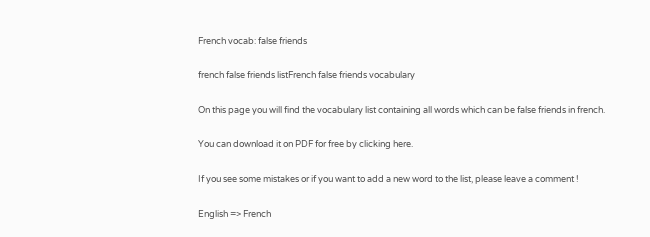French vocab: false friends

french false friends listFrench false friends vocabulary

On this page you will find the vocabulary list containing all words which can be false friends in french.

You can download it on PDF for free by clicking here.

If you see some mistakes or if you want to add a new word to the list, please leave a comment !

English => French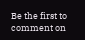Be the first to comment on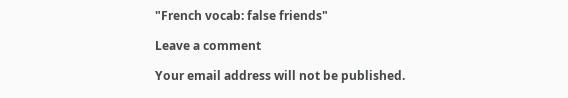"French vocab: false friends"

Leave a comment

Your email address will not be published.